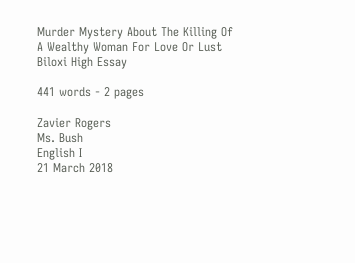Murder Mystery About The Killing Of A Wealthy Woman For Love Or Lust Biloxi High Essay

441 words - 2 pages

Zavier Rogers
Ms. Bush
English I
21 March 2018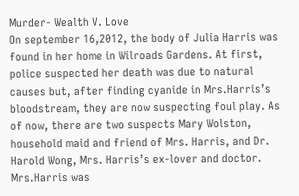Murder- Wealth V. Love
On september 16,2012, the body of Julia Harris was found in her home in Wilroads Gardens. At first, police suspected her death was due to natural causes but, after finding cyanide in Mrs.Harris’s bloodstream, they are now suspecting foul play. As of now, there are two suspects Mary Wolston, household maid and friend of Mrs. Harris, and Dr. Harold Wong, Mrs. Harris’s ex-lover and doctor. Mrs.Harris was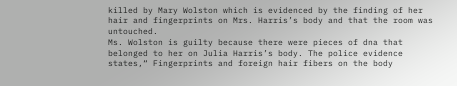killed by Mary Wolston which is evidenced by the finding of her hair and fingerprints on Mrs. Harris’s body and that the room was untouched.
Ms. Wolston is guilty because there were pieces of dna that belonged to her on Julia Harris’s body. The police evidence states,“ Fingerprints and foreign hair fibers on the body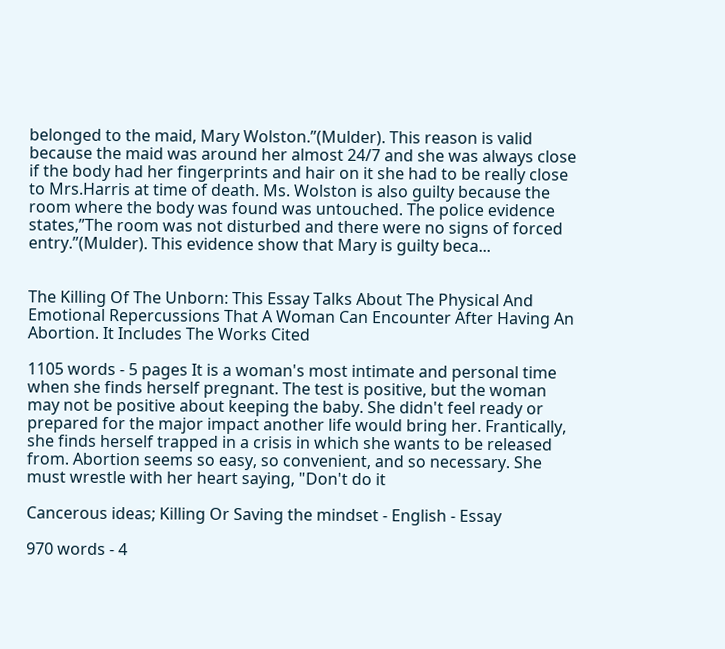belonged to the maid, Mary Wolston.”(Mulder). This reason is valid because the maid was around her almost 24/7 and she was always close if the body had her fingerprints and hair on it she had to be really close to Mrs.Harris at time of death. Ms. Wolston is also guilty because the room where the body was found was untouched. The police evidence states,”The room was not disturbed and there were no signs of forced entry.”(Mulder). This evidence show that Mary is guilty beca...


The Killing Of The Unborn: This Essay Talks About The Physical And Emotional Repercussions That A Woman Can Encounter After Having An Abortion. It Includes The Works Cited

1105 words - 5 pages It is a woman's most intimate and personal time when she finds herself pregnant. The test is positive, but the woman may not be positive about keeping the baby. She didn't feel ready or prepared for the major impact another life would bring her. Frantically, she finds herself trapped in a crisis in which she wants to be released from. Abortion seems so easy, so convenient, and so necessary. She must wrestle with her heart saying, "Don't do it

Cancerous ideas; Killing Or Saving the mindset - English - Essay

970 words - 4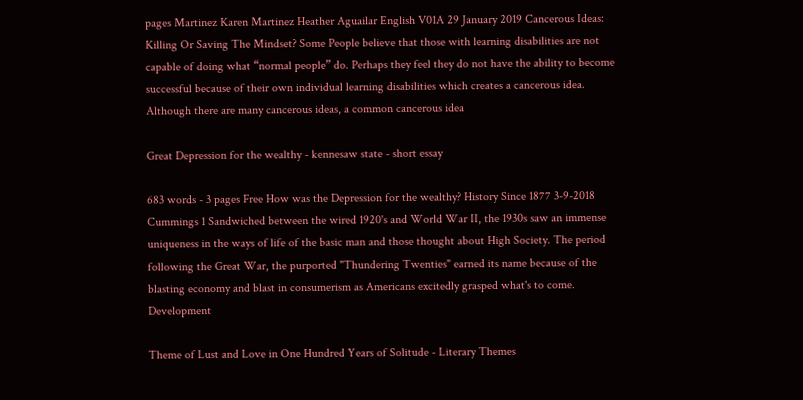pages Martinez Karen Martinez Heather Aguailar English V01A 29 January 2019 Cancerous Ideas: Killing Or Saving The Mindset? Some People believe that those with learning disabilities are not capable of doing what “normal people” do. Perhaps they feel they do not have the ability to become successful because of their own individual learning disabilities which creates a cancerous idea. Although there are many cancerous ideas, a common cancerous idea

Great Depression for the wealthy - kennesaw state - short essay

683 words - 3 pages Free How was the Depression for the wealthy? History Since 1877 3-9-2018 Cummings 1 Sandwiched between the wired 1920's and World War II, the 1930s saw an immense uniqueness in the ways of life of the basic man and those thought about High Society. The period following the Great War, the purported "Thundering Twenties" earned its name because of the blasting economy and blast in consumerism as Americans excitedly grasped what's to come. Development

Theme of Lust and Love in One Hundred Years of Solitude - Literary Themes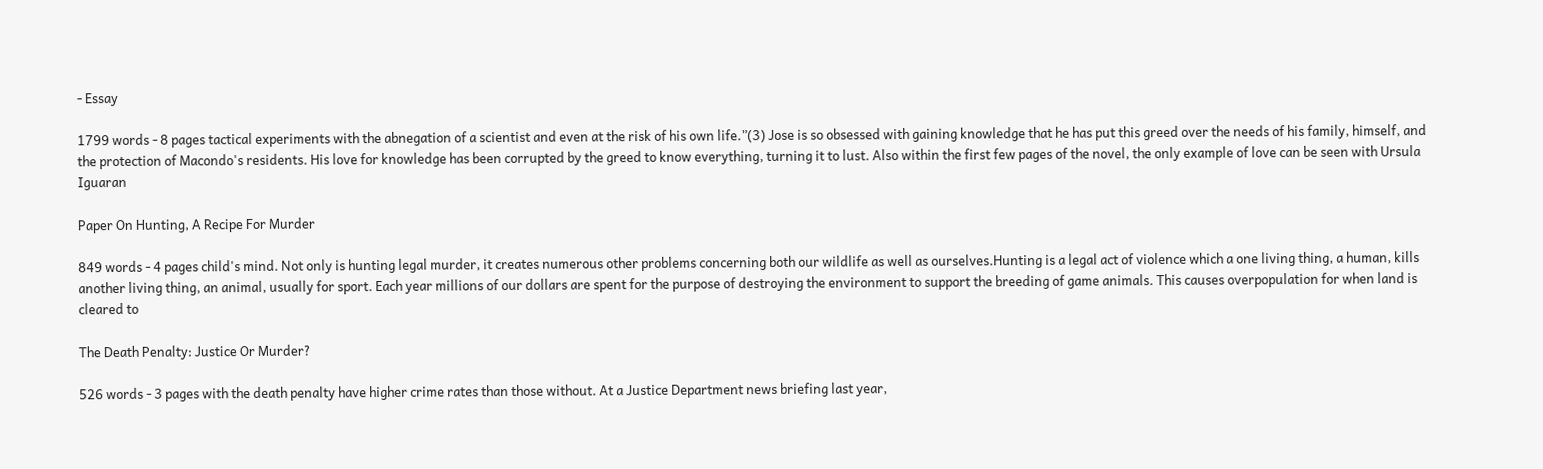- Essay

1799 words - 8 pages tactical experiments with the abnegation of a scientist and even at the risk of his own life.”(3) Jose is so obsessed with gaining knowledge that he has put this greed over the needs of his family, himself, and the protection of Macondo's residents. His love for knowledge has been corrupted by the greed to know everything, turning it to lust. Also within the first few pages of the novel, the only example of love can be seen with Ursula Iguaran

Paper On Hunting, A Recipe For Murder

849 words - 4 pages child's mind. Not only is hunting legal murder, it creates numerous other problems concerning both our wildlife as well as ourselves.Hunting is a legal act of violence which a one living thing, a human, kills another living thing, an animal, usually for sport. Each year millions of our dollars are spent for the purpose of destroying the environment to support the breeding of game animals. This causes overpopulation for when land is cleared to

The Death Penalty: Justice Or Murder?

526 words - 3 pages with the death penalty have higher crime rates than those without. At a Justice Department news briefing last year,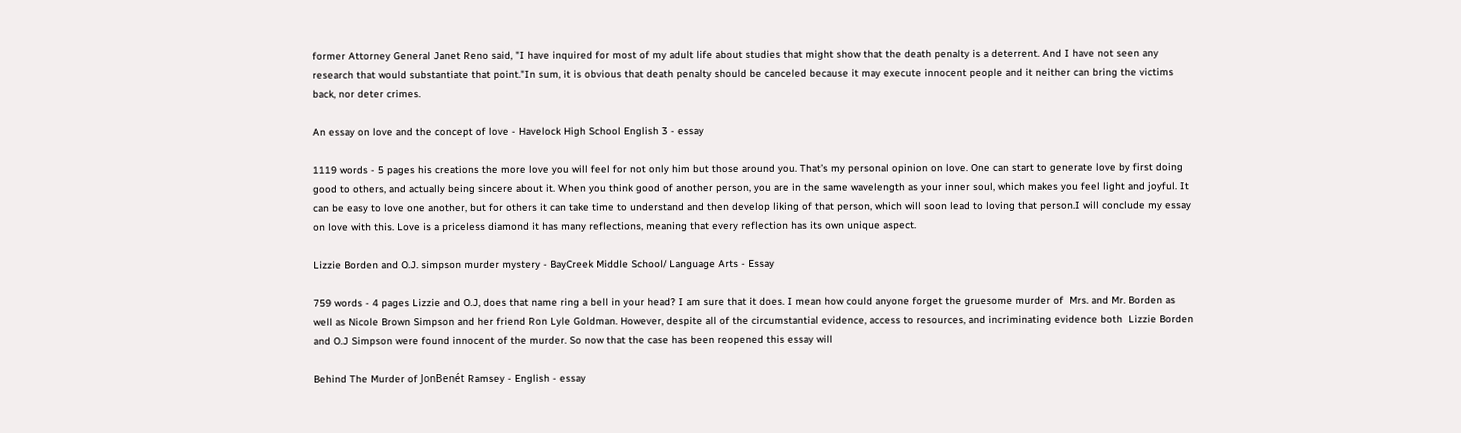former Attorney General Janet Reno said, "I have inquired for most of my adult life about studies that might show that the death penalty is a deterrent. And I have not seen any research that would substantiate that point."In sum, it is obvious that death penalty should be canceled because it may execute innocent people and it neither can bring the victims back, nor deter crimes.

An essay on love and the concept of love - Havelock High School English 3 - essay

1119 words - 5 pages his creations the more love you will feel for not only him but those around you. That’s my personal opinion on love. One can start to generate love by first doing good to others, and actually being sincere about it. When you think good of another person, you are in the same wavelength as your inner soul, which makes you feel light and joyful. It can be easy to love one another, but for others it can take time to understand and then develop liking of that person, which will soon lead to loving that person.I will conclude my essay on love with this. Love is a priceless diamond it has many reflections, meaning that every reflection has its own unique aspect.

Lizzie Borden and O.J. simpson murder mystery - BayCreek Middle School/ Language Arts - Essay

759 words - 4 pages Lizzie and O.J, does that name ring a bell in your head? I am sure that it does. I mean how could anyone forget the gruesome murder of  Mrs. and Mr. Borden as well as Nicole Brown Simpson and her friend Ron Lyle Goldman. However, despite all of the circumstantial evidence, access to resources, and incriminating evidence both  Lizzie Borden and O.J Simpson were found innocent of the murder. So now that the case has been reopened this essay will

Behind The Murder of JonBenét Ramsey - English - essay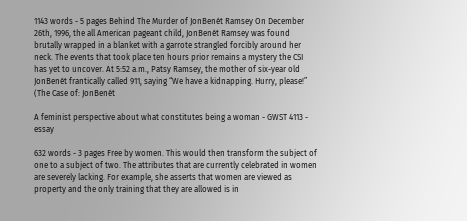1143 words - 5 pages Behind The Murder of JonBenét Ramsey On December 26th, 1996, the all American pageant child, JonBenét Ramsey was found brutally wrapped in a blanket with a garrote strangled forcibly around her neck. The events that took place ten hours prior remains a mystery the CSI has yet to uncover. At 5:52 a.m., Patsy Ramsey, the mother of six-year old JonBenét frantically called 911, saying “We have a kidnapping. Hurry, please!” (The Case of: JonBenét

A feminist perspective about what constitutes being a woman - GWST 4113 - essay

632 words - 3 pages Free by women. This would then transform the subject of one to a subject of two. The attributes that are currently celebrated in women are severely lacking. For example, she asserts that women are viewed as property and the only training that they are allowed is in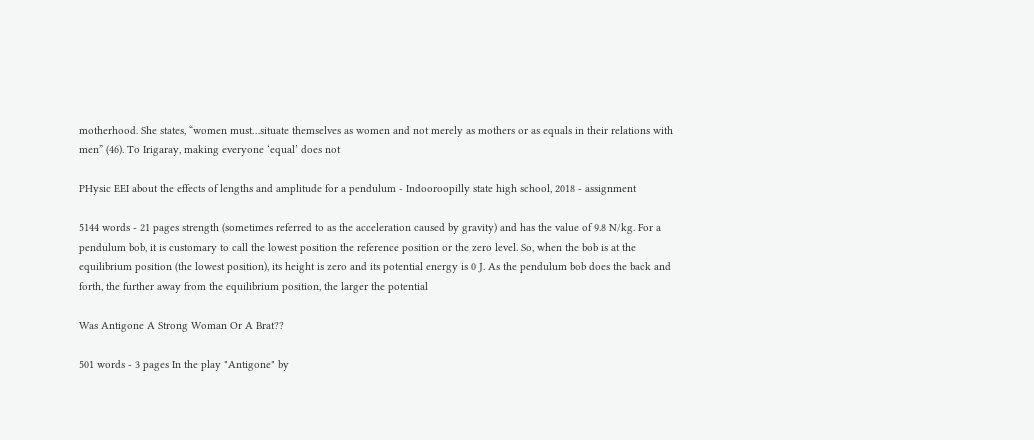motherhood. She states, “women must…situate themselves as women and not merely as mothers or as equals in their relations with men” (46). To Irigaray, making everyone ‘equal’ does not

PHysic EEI about the effects of lengths and amplitude for a pendulum - Indooroopilly state high school, 2018 - assignment

5144 words - 21 pages strength (sometimes referred to as the acceleration caused by gravity) and has the value of 9.8 N/kg. For a pendulum bob, it is customary to call the lowest position the reference position or the zero level. So, when the bob is at the equilibrium position (the lowest position), its height is zero and its potential energy is 0 J. As the pendulum bob does the back and forth, the further away from the equilibrium position, the larger the potential

Was Antigone A Strong Woman Or A Brat??

501 words - 3 pages In the play "Antigone" by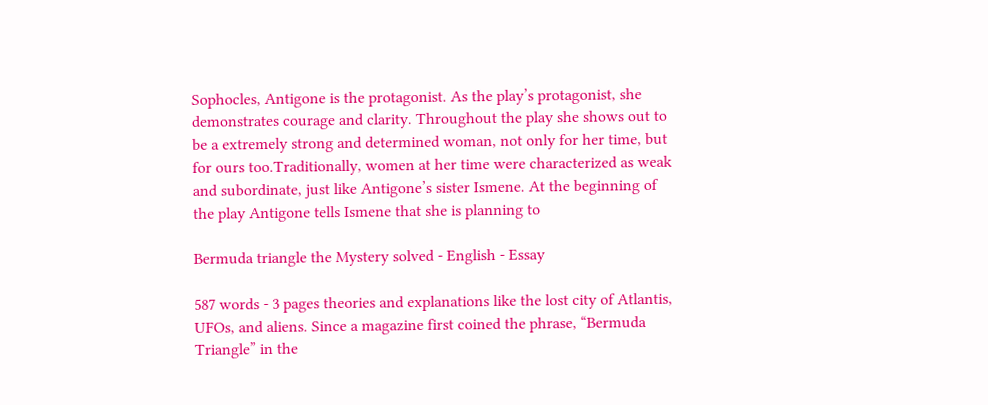Sophocles, Antigone is the protagonist. As the play’s protagonist, she demonstrates courage and clarity. Throughout the play she shows out to be a extremely strong and determined woman, not only for her time, but for ours too.Traditionally, women at her time were characterized as weak and subordinate, just like Antigone’s sister Ismene. At the beginning of the play Antigone tells Ismene that she is planning to

Bermuda triangle the Mystery solved - English - Essay

587 words - 3 pages theories and explanations like the lost city of Atlantis, UFOs, and aliens. Since a magazine first coined the phrase, “Bermuda Triangle” in the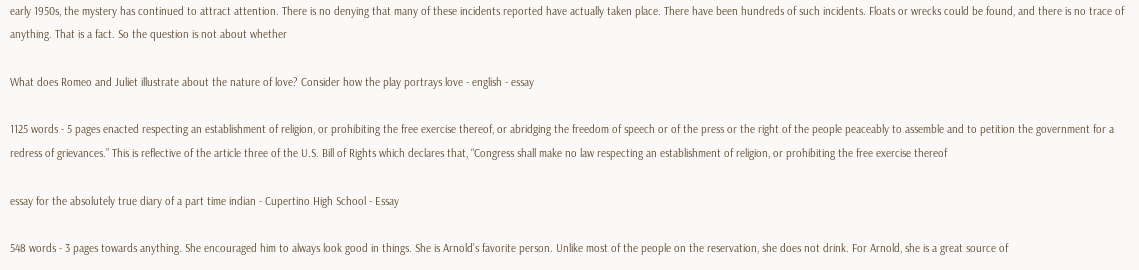early 1950s, the mystery has continued to attract attention. There is no denying that many of these incidents reported have actually taken place. There have been hundreds of such incidents. Floats or wrecks could be found, and there is no trace of anything. That is a fact. So the question is not about whether

What does Romeo and Juliet illustrate about the nature of love? Consider how the play portrays love - english - essay

1125 words - 5 pages enacted respecting an establishment of religion, or prohibiting the free exercise thereof, or abridging the freedom of speech or of the press or the right of the people peaceably to assemble and to petition the government for a redress of grievances.” This is reflective of the article three of the U.S. Bill of Rights which declares that, “Congress shall make no law respecting an establishment of religion, or prohibiting the free exercise thereof

essay for the absolutely true diary of a part time indian - Cupertino High School - Essay

548 words - 3 pages towards anything. She encouraged him to always look good in things. She is Arnold’s favorite person. Unlike most of the people on the reservation, she does not drink. For Arnold, she is a great source of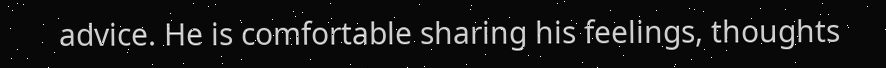advice. He is comfortable sharing his feelings, thoughts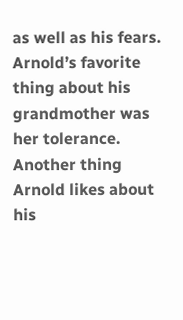as well as his fears. Arnold’s favorite thing about his grandmother was her tolerance. Another thing Arnold likes about his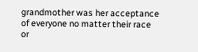grandmother was her acceptance of everyone no matter their race or